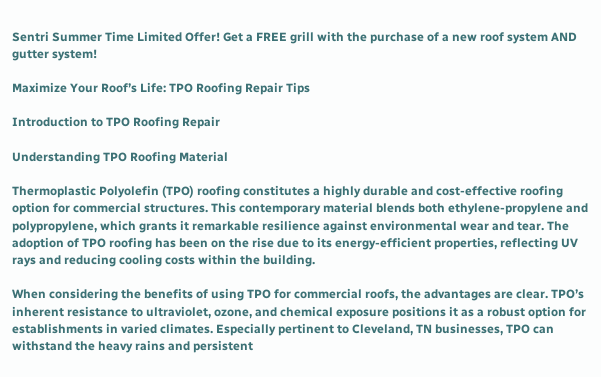Sentri Summer Time Limited Offer! Get a FREE grill with the purchase of a new roof system AND gutter system!

Maximize Your Roof’s Life: TPO Roofing Repair Tips

Introduction to TPO Roofing Repair

Understanding TPO Roofing Material

Thermoplastic Polyolefin (TPO) roofing constitutes a highly durable and cost-effective roofing option for commercial structures. This contemporary material blends both ethylene-propylene and polypropylene, which grants it remarkable resilience against environmental wear and tear. The adoption of TPO roofing has been on the rise due to its energy-efficient properties, reflecting UV rays and reducing cooling costs within the building.

When considering the benefits of using TPO for commercial roofs, the advantages are clear. TPO’s inherent resistance to ultraviolet, ozone, and chemical exposure positions it as a robust option for establishments in varied climates. Especially pertinent to Cleveland, TN businesses, TPO can withstand the heavy rains and persistent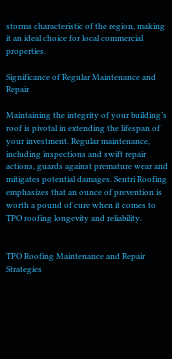storms characteristic of the region, making it an ideal choice for local commercial properties.

Significance of Regular Maintenance and Repair

Maintaining the integrity of your building’s roof is pivotal in extending the lifespan of your investment. Regular maintenance, including inspections and swift repair actions, guards against premature wear and mitigates potential damages. Sentri Roofing emphasizes that an ounce of prevention is worth a pound of cure when it comes to TPO roofing longevity and reliability.


TPO Roofing Maintenance and Repair Strategies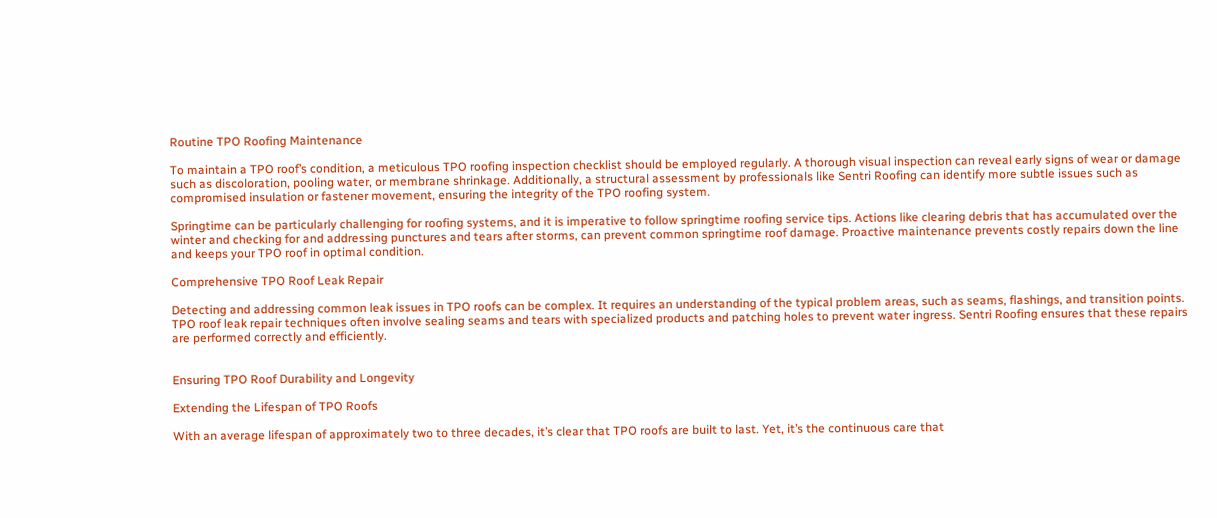Routine TPO Roofing Maintenance

To maintain a TPO roof’s condition, a meticulous TPO roofing inspection checklist should be employed regularly. A thorough visual inspection can reveal early signs of wear or damage such as discoloration, pooling water, or membrane shrinkage. Additionally, a structural assessment by professionals like Sentri Roofing can identify more subtle issues such as compromised insulation or fastener movement, ensuring the integrity of the TPO roofing system.

Springtime can be particularly challenging for roofing systems, and it is imperative to follow springtime roofing service tips. Actions like clearing debris that has accumulated over the winter and checking for and addressing punctures and tears after storms, can prevent common springtime roof damage. Proactive maintenance prevents costly repairs down the line and keeps your TPO roof in optimal condition.

Comprehensive TPO Roof Leak Repair

Detecting and addressing common leak issues in TPO roofs can be complex. It requires an understanding of the typical problem areas, such as seams, flashings, and transition points. TPO roof leak repair techniques often involve sealing seams and tears with specialized products and patching holes to prevent water ingress. Sentri Roofing ensures that these repairs are performed correctly and efficiently.


Ensuring TPO Roof Durability and Longevity

Extending the Lifespan of TPO Roofs

With an average lifespan of approximately two to three decades, it’s clear that TPO roofs are built to last. Yet, it’s the continuous care that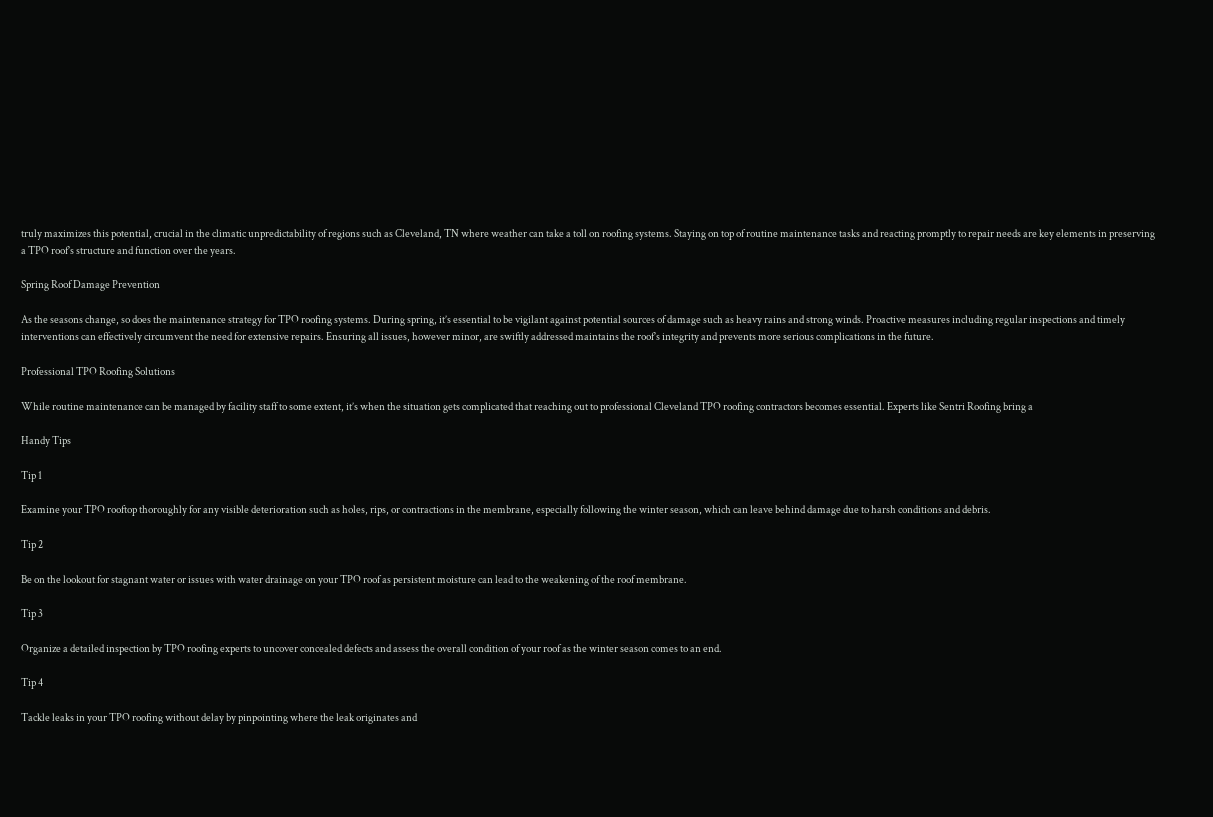truly maximizes this potential, crucial in the climatic unpredictability of regions such as Cleveland, TN where weather can take a toll on roofing systems. Staying on top of routine maintenance tasks and reacting promptly to repair needs are key elements in preserving a TPO roof’s structure and function over the years.

Spring Roof Damage Prevention

As the seasons change, so does the maintenance strategy for TPO roofing systems. During spring, it’s essential to be vigilant against potential sources of damage such as heavy rains and strong winds. Proactive measures including regular inspections and timely interventions can effectively circumvent the need for extensive repairs. Ensuring all issues, however minor, are swiftly addressed maintains the roof’s integrity and prevents more serious complications in the future.

Professional TPO Roofing Solutions

While routine maintenance can be managed by facility staff to some extent, it’s when the situation gets complicated that reaching out to professional Cleveland TPO roofing contractors becomes essential. Experts like Sentri Roofing bring a

Handy Tips

Tip 1

Examine your TPO rooftop thoroughly for any visible deterioration such as holes, rips, or contractions in the membrane, especially following the winter season, which can leave behind damage due to harsh conditions and debris.

Tip 2

Be on the lookout for stagnant water or issues with water drainage on your TPO roof as persistent moisture can lead to the weakening of the roof membrane.

Tip 3

Organize a detailed inspection by TPO roofing experts to uncover concealed defects and assess the overall condition of your roof as the winter season comes to an end.

Tip 4

Tackle leaks in your TPO roofing without delay by pinpointing where the leak originates and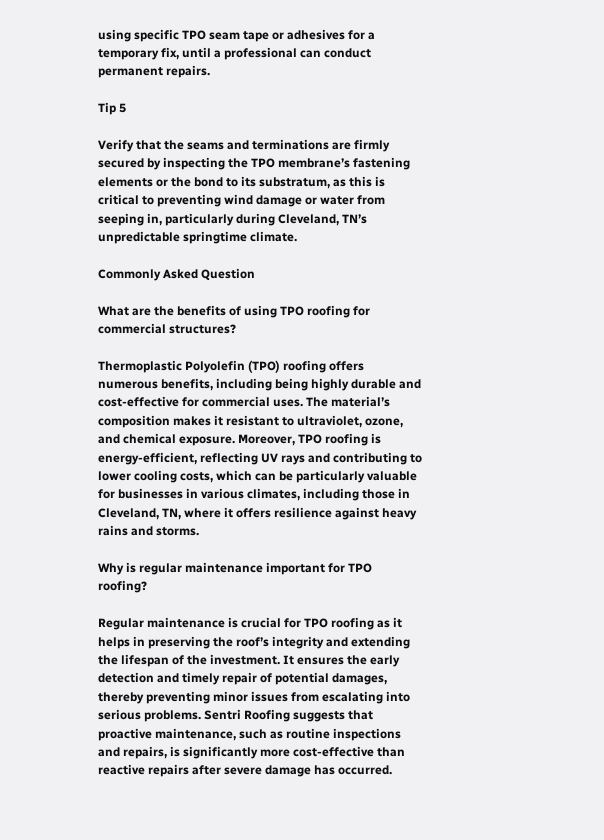using specific TPO seam tape or adhesives for a temporary fix, until a professional can conduct permanent repairs.

Tip 5

Verify that the seams and terminations are firmly secured by inspecting the TPO membrane’s fastening elements or the bond to its substratum, as this is critical to preventing wind damage or water from seeping in, particularly during Cleveland, TN’s unpredictable springtime climate.

Commonly Asked Question

What are the benefits of using TPO roofing for commercial structures?

Thermoplastic Polyolefin (TPO) roofing offers numerous benefits, including being highly durable and cost-effective for commercial uses. The material’s composition makes it resistant to ultraviolet, ozone, and chemical exposure. Moreover, TPO roofing is energy-efficient, reflecting UV rays and contributing to lower cooling costs, which can be particularly valuable for businesses in various climates, including those in Cleveland, TN, where it offers resilience against heavy rains and storms.

Why is regular maintenance important for TPO roofing?

Regular maintenance is crucial for TPO roofing as it helps in preserving the roof’s integrity and extending the lifespan of the investment. It ensures the early detection and timely repair of potential damages, thereby preventing minor issues from escalating into serious problems. Sentri Roofing suggests that proactive maintenance, such as routine inspections and repairs, is significantly more cost-effective than reactive repairs after severe damage has occurred.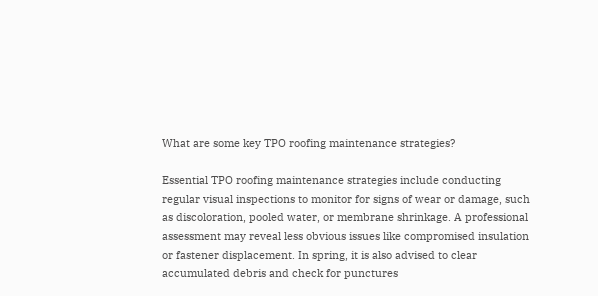What are some key TPO roofing maintenance strategies?

Essential TPO roofing maintenance strategies include conducting regular visual inspections to monitor for signs of wear or damage, such as discoloration, pooled water, or membrane shrinkage. A professional assessment may reveal less obvious issues like compromised insulation or fastener displacement. In spring, it is also advised to clear accumulated debris and check for punctures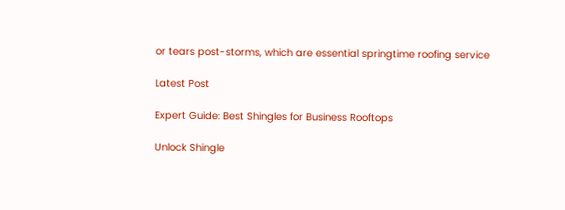or tears post-storms, which are essential springtime roofing service

Latest Post

Expert Guide: Best Shingles for Business Rooftops

Unlock Shingle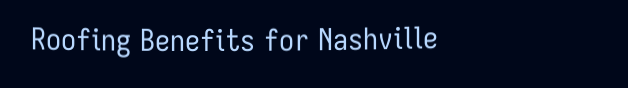Roofing Benefits for Nashville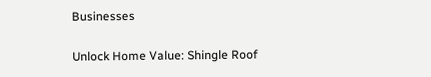Businesses

Unlock Home Value: Shingle Roof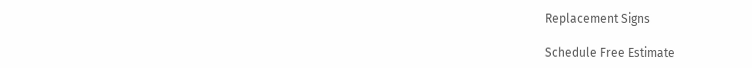Replacement Signs

Schedule Free Estimate